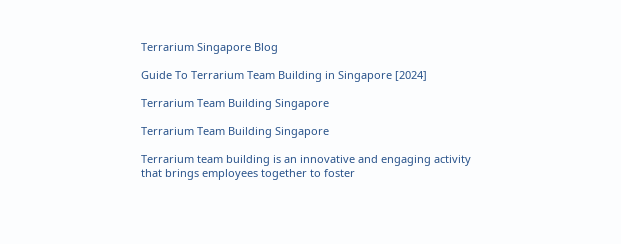Terrarium Singapore Blog

Guide To Terrarium Team Building in Singapore [2024]

Terrarium Team Building Singapore

Terrarium Team Building Singapore

Terrarium team building is an innovative and engaging activity that brings employees together to foster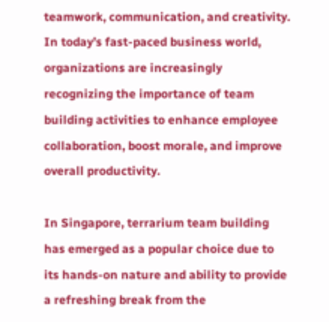teamwork, communication, and creativity. In today’s fast-paced business world, organizations are increasingly recognizing the importance of team building activities to enhance employee collaboration, boost morale, and improve overall productivity.

In Singapore, terrarium team building has emerged as a popular choice due to its hands-on nature and ability to provide a refreshing break from the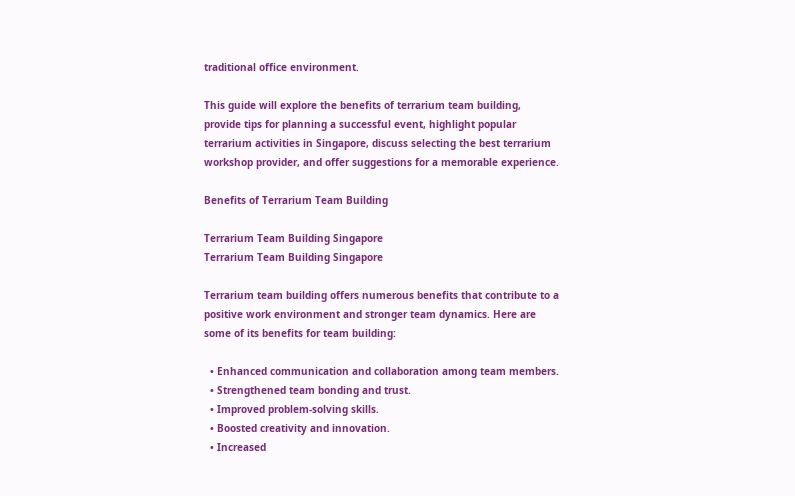traditional office environment.

This guide will explore the benefits of terrarium team building, provide tips for planning a successful event, highlight popular terrarium activities in Singapore, discuss selecting the best terrarium workshop provider, and offer suggestions for a memorable experience.

Benefits of Terrarium Team Building

Terrarium Team Building Singapore
Terrarium Team Building Singapore

Terrarium team building offers numerous benefits that contribute to a positive work environment and stronger team dynamics. Here are some of its benefits for team building:

  • Enhanced communication and collaboration among team members.
  • Strengthened team bonding and trust.
  • Improved problem-solving skills.
  • Boosted creativity and innovation.
  • Increased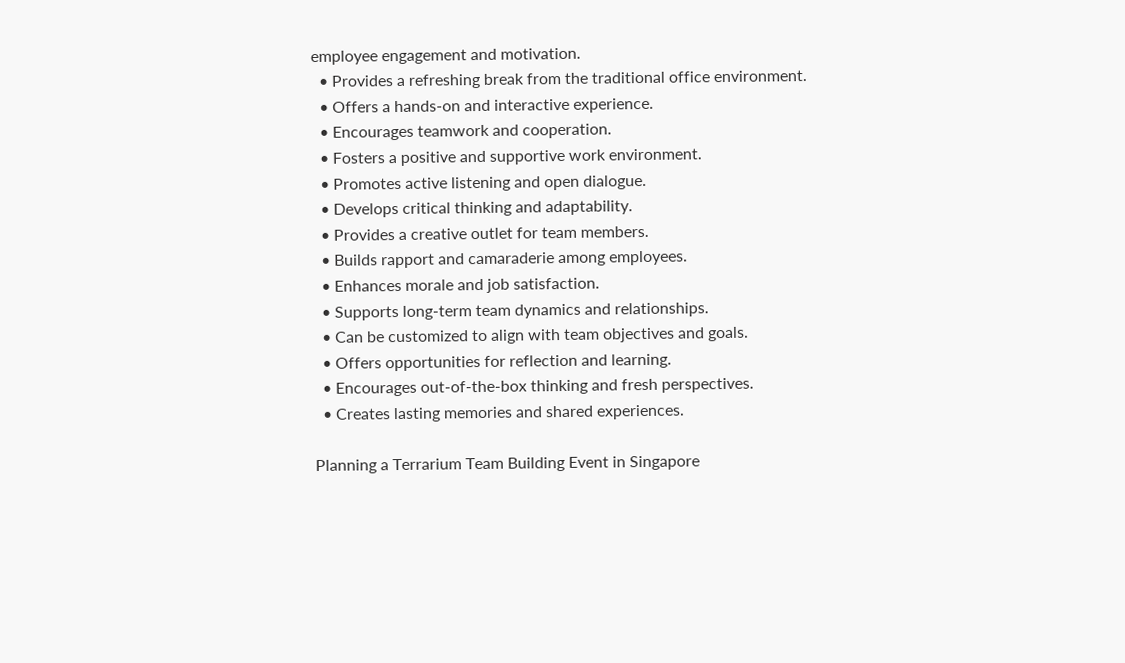employee engagement and motivation.
  • Provides a refreshing break from the traditional office environment.
  • Offers a hands-on and interactive experience.
  • Encourages teamwork and cooperation.
  • Fosters a positive and supportive work environment.
  • Promotes active listening and open dialogue.
  • Develops critical thinking and adaptability.
  • Provides a creative outlet for team members.
  • Builds rapport and camaraderie among employees.
  • Enhances morale and job satisfaction.
  • Supports long-term team dynamics and relationships.
  • Can be customized to align with team objectives and goals.
  • Offers opportunities for reflection and learning.
  • Encourages out-of-the-box thinking and fresh perspectives.
  • Creates lasting memories and shared experiences.

Planning a Terrarium Team Building Event in Singapore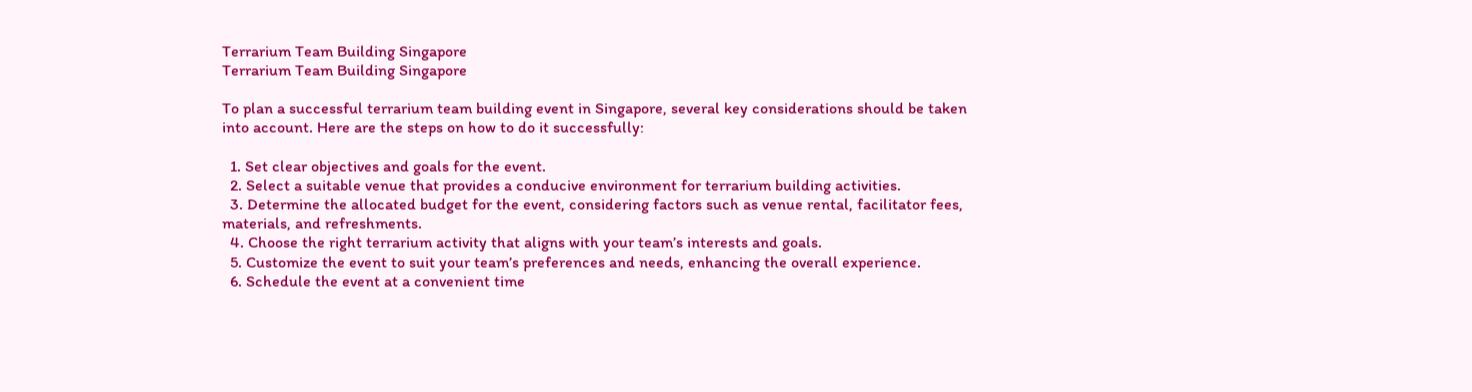Terrarium Team Building Singapore
Terrarium Team Building Singapore

To plan a successful terrarium team building event in Singapore, several key considerations should be taken into account. Here are the steps on how to do it successfully:

  1. Set clear objectives and goals for the event.
  2. Select a suitable venue that provides a conducive environment for terrarium building activities.
  3. Determine the allocated budget for the event, considering factors such as venue rental, facilitator fees, materials, and refreshments.
  4. Choose the right terrarium activity that aligns with your team’s interests and goals.
  5. Customize the event to suit your team’s preferences and needs, enhancing the overall experience.
  6. Schedule the event at a convenient time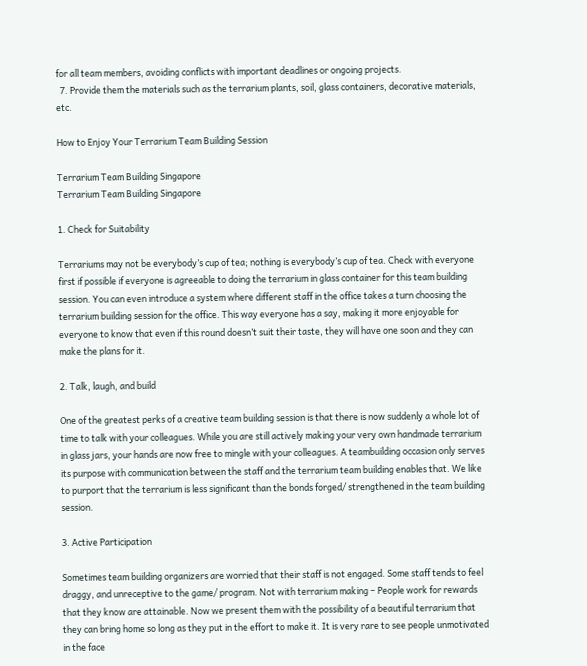for all team members, avoiding conflicts with important deadlines or ongoing projects.
  7. Provide them the materials such as the terrarium plants, soil, glass containers, decorative materials, etc.

How to Enjoy Your Terrarium Team Building Session

Terrarium Team Building Singapore
Terrarium Team Building Singapore

1. Check for Suitability

Terrariums may not be everybody’s cup of tea; nothing is everybody’s cup of tea. Check with everyone first if possible if everyone is agreeable to doing the terrarium in glass container for this team building session. You can even introduce a system where different staff in the office takes a turn choosing the terrarium building session for the office. This way everyone has a say, making it more enjoyable for everyone to know that even if this round doesn’t suit their taste, they will have one soon and they can make the plans for it.

2. Talk, laugh, and build

One of the greatest perks of a creative team building session is that there is now suddenly a whole lot of time to talk with your colleagues. While you are still actively making your very own handmade terrarium in glass jars, your hands are now free to mingle with your colleagues. A teambuilding occasion only serves its purpose with communication between the staff and the terrarium team building enables that. We like to purport that the terrarium is less significant than the bonds forged/ strengthened in the team building session.

3. Active Participation

Sometimes team building organizers are worried that their staff is not engaged. Some staff tends to feel draggy, and unreceptive to the game/ program. Not with terrarium making – People work for rewards that they know are attainable. Now we present them with the possibility of a beautiful terrarium that they can bring home so long as they put in the effort to make it. It is very rare to see people unmotivated in the face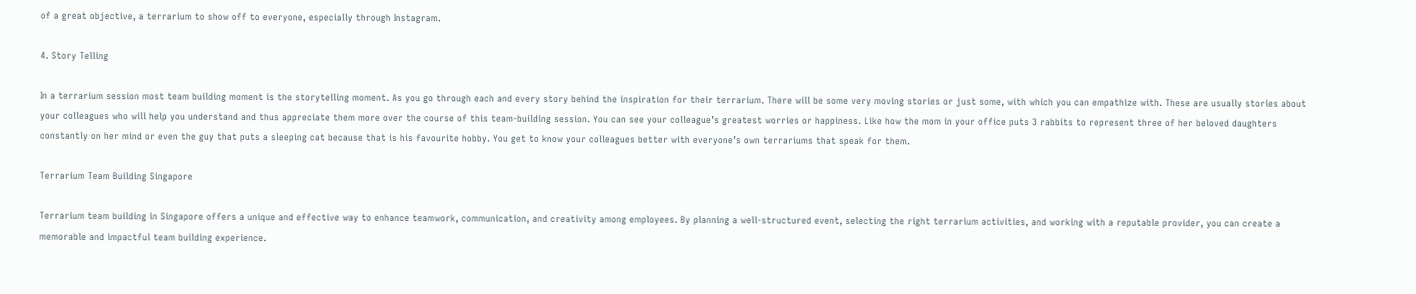of a great objective, a terrarium to show off to everyone, especially through Instagram.

4. Story Telling

In a terrarium session most team building moment is the storytelling moment. As you go through each and every story behind the inspiration for their terrarium. There will be some very moving stories or just some, with which you can empathize with. These are usually stories about your colleagues who will help you understand and thus appreciate them more over the course of this team-building session. You can see your colleague’s greatest worries or happiness. Like how the mom in your office puts 3 rabbits to represent three of her beloved daughters constantly on her mind or even the guy that puts a sleeping cat because that is his favourite hobby. You get to know your colleagues better with everyone’s own terrariums that speak for them.

Terrarium Team Building Singapore

Terrarium team building in Singapore offers a unique and effective way to enhance teamwork, communication, and creativity among employees. By planning a well-structured event, selecting the right terrarium activities, and working with a reputable provider, you can create a memorable and impactful team building experience.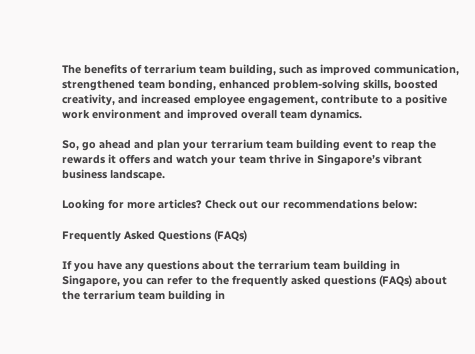The benefits of terrarium team building, such as improved communication, strengthened team bonding, enhanced problem-solving skills, boosted creativity, and increased employee engagement, contribute to a positive work environment and improved overall team dynamics.

So, go ahead and plan your terrarium team building event to reap the rewards it offers and watch your team thrive in Singapore’s vibrant business landscape.

Looking for more articles? Check out our recommendations below:

Frequently Asked Questions (FAQs)

If you have any questions about the terrarium team building in Singapore, you can refer to the frequently asked questions (FAQs) about the terrarium team building in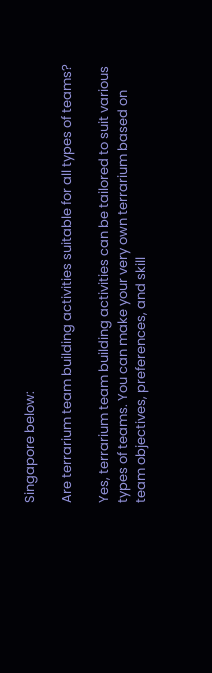Singapore below:

Are terrarium team building activities suitable for all types of teams?

Yes, terrarium team building activities can be tailored to suit various types of teams. You can make your very own terrarium based on team objectives, preferences, and skill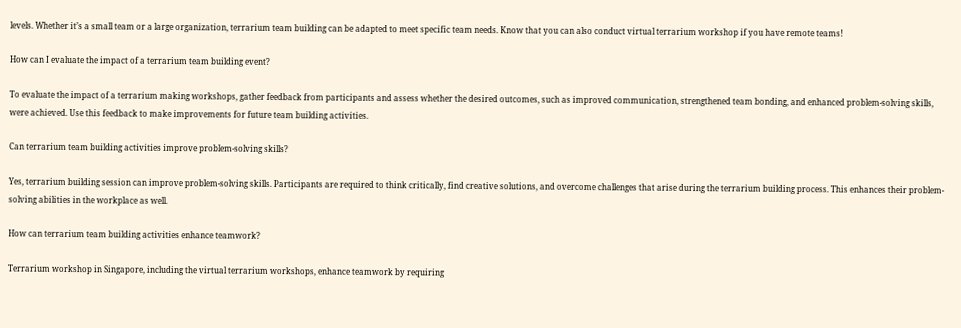levels. Whether it’s a small team or a large organization, terrarium team building can be adapted to meet specific team needs. Know that you can also conduct virtual terrarium workshop if you have remote teams!

How can I evaluate the impact of a terrarium team building event?

To evaluate the impact of a terrarium making workshops, gather feedback from participants and assess whether the desired outcomes, such as improved communication, strengthened team bonding, and enhanced problem-solving skills, were achieved. Use this feedback to make improvements for future team building activities.

Can terrarium team building activities improve problem-solving skills?

Yes, terrarium building session can improve problem-solving skills. Participants are required to think critically, find creative solutions, and overcome challenges that arise during the terrarium building process. This enhances their problem-solving abilities in the workplace as well.

How can terrarium team building activities enhance teamwork?

Terrarium workshop in Singapore, including the virtual terrarium workshops, enhance teamwork by requiring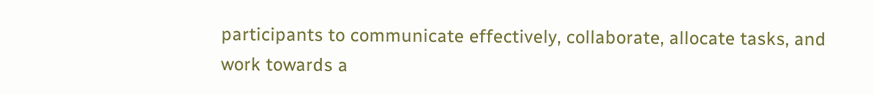participants to communicate effectively, collaborate, allocate tasks, and work towards a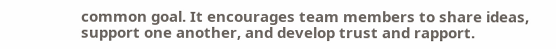common goal. It encourages team members to share ideas, support one another, and develop trust and rapport.